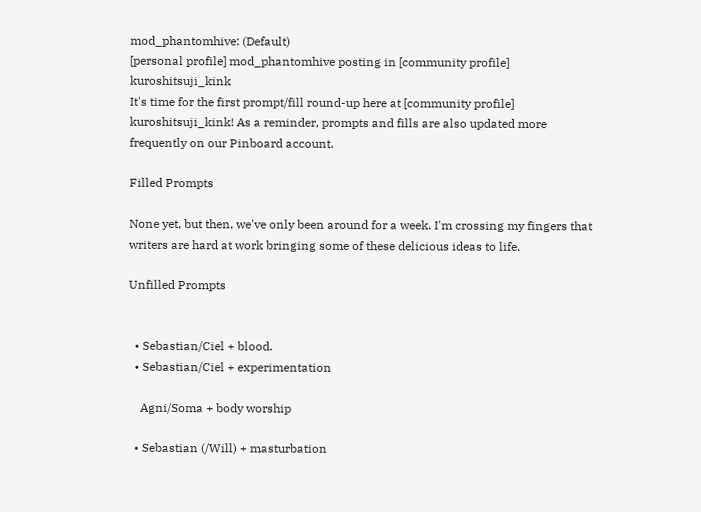mod_phantomhive: (Default)
[personal profile] mod_phantomhive posting in [community profile] kuroshitsuji_kink
It's time for the first prompt/fill round-up here at [community profile] kuroshitsuji_kink! As a reminder, prompts and fills are also updated more frequently on our Pinboard account.

Filled Prompts

None yet, but then, we've only been around for a week. I'm crossing my fingers that writers are hard at work bringing some of these delicious ideas to life.

Unfilled Prompts


  • Sebastian/Ciel + blood.
  • Sebastian/Ciel + experimentation

    Agni/Soma + body worship

  • Sebastian (/Will) + masturbation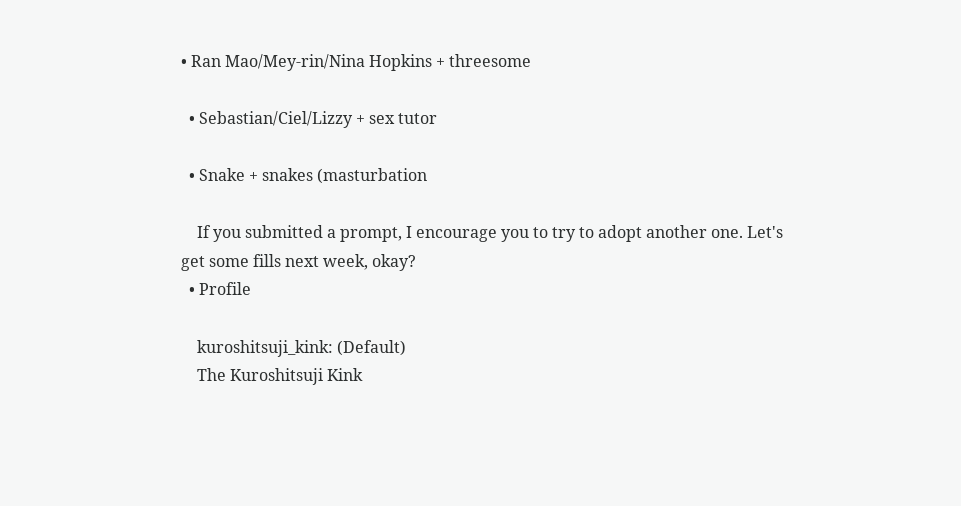• Ran Mao/Mey-rin/Nina Hopkins + threesome

  • Sebastian/Ciel/Lizzy + sex tutor

  • Snake + snakes (masturbation

    If you submitted a prompt, I encourage you to try to adopt another one. Let's get some fills next week, okay?
  • Profile

    kuroshitsuji_kink: (Default)
    The Kuroshitsuji Kink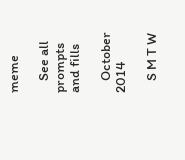meme

    See all prompts and fills

    October 2014

    S M T W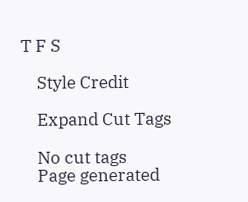T F S

    Style Credit

    Expand Cut Tags

    No cut tags
    Page generated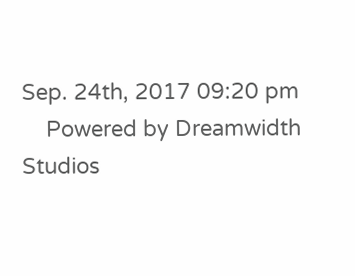Sep. 24th, 2017 09:20 pm
    Powered by Dreamwidth Studios